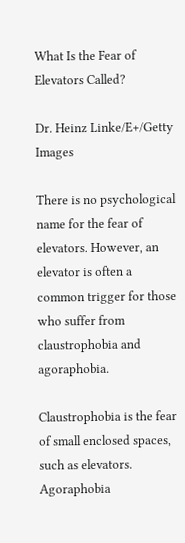What Is the Fear of Elevators Called?

Dr. Heinz Linke/E+/Getty Images

There is no psychological name for the fear of elevators. However, an elevator is often a common trigger for those who suffer from claustrophobia and agoraphobia.

Claustrophobia is the fear of small enclosed spaces, such as elevators. Agoraphobia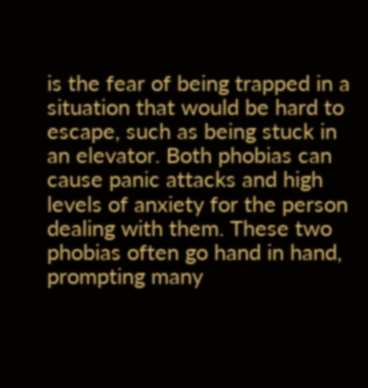is the fear of being trapped in a situation that would be hard to escape, such as being stuck in an elevator. Both phobias can cause panic attacks and high levels of anxiety for the person dealing with them. These two phobias often go hand in hand, prompting many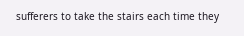sufferers to take the stairs each time they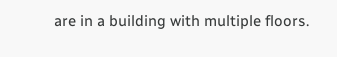are in a building with multiple floors.